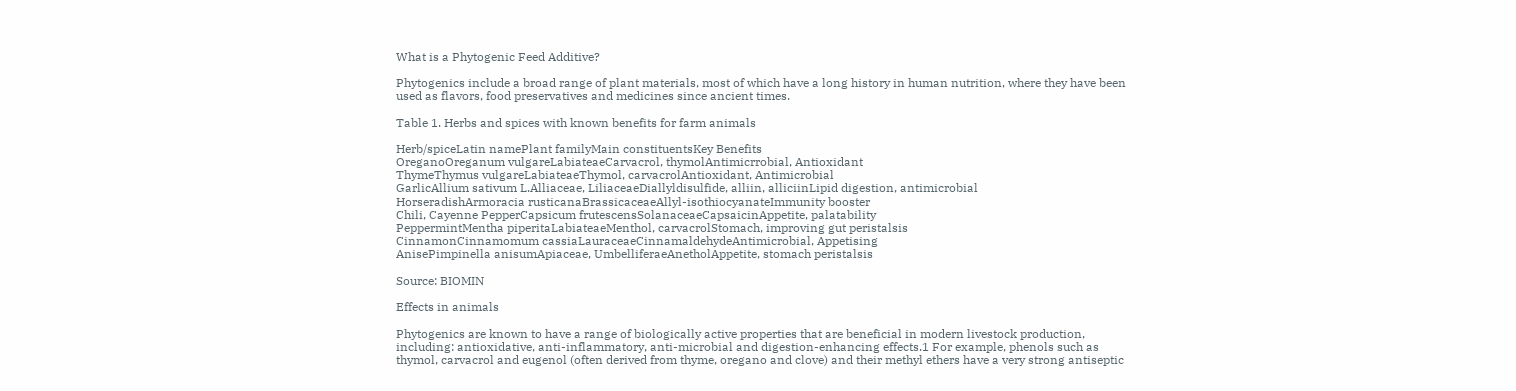What is a Phytogenic Feed Additive?

Phytogenics include a broad range of plant materials, most of which have a long history in human nutrition, where they have been used as flavors, food preservatives and medicines since ancient times.

Table 1. Herbs and spices with known benefits for farm animals

Herb/spiceLatin namePlant familyMain constituentsKey Benefits
OreganoOreganum vulgareLabiateaeCarvacrol, thymolAntimicrrobial, Antioxidant
ThymeThymus vulgareLabiateaeThymol, carvacrolAntioxidant, Antimicrobial
GarlicAllium sativum L.Alliaceae, LiliaceaeDiallyldisulfide, alliin, alliciinLipid digestion, antimicrobial
HorseradishArmoracia rusticanaBrassicaceaeAllyl-isothiocyanateImmunity booster
Chili, Cayenne PepperCapsicum frutescensSolanaceaeCapsaicinAppetite, palatability
PeppermintMentha piperitaLabiateaeMenthol, carvacrolStomach, improving gut peristalsis
CinnamonCinnamomum cassiaLauraceaeCinnamaldehydeAntimicrobial, Appetising
AnisePimpinella anisumApiaceae, UmbelliferaeAnetholAppetite, stomach peristalsis

Source: BIOMIN

Effects in animals

Phytogenics are known to have a range of biologically active properties that are beneficial in modern livestock production, including: antioxidative, anti-inflammatory, anti-microbial and digestion-enhancing effects.1 For example, phenols such as thymol, carvacrol and eugenol (often derived from thyme, oregano and clove) and their methyl ethers have a very strong antiseptic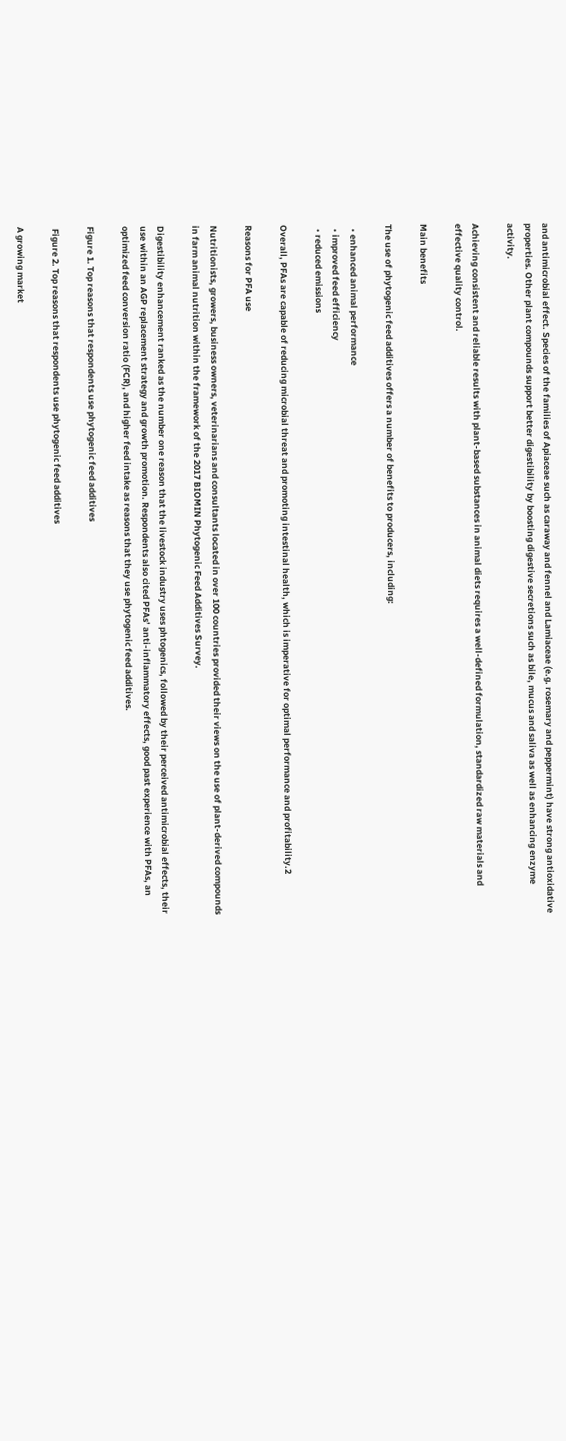and antimicrobial effect. Species of the families of Apiaceae such as caraway and fennel and Lamiaceae (e.g. rosemary and peppermint) have strong antioxidative properties. Other plant compounds support better digestibility by boosting digestive secretions such as bile, mucus and saliva as well as enhancing enzyme activity.

Achieving consistent and reliable results with plant-based substances in animal diets requires a well-defined formulation, standardized raw materials and effective quality control.

Main benefits

The use of phytogenic feed additives offers a number of benefits to producers, including:

  • enhanced animal performance
  • improved feed efficiency
  • reduced emissions

Overall, PFAs are capable of reducing microbial threat and promoting intestinal health, which is imperative for optimal performance and profitability.2

Reasons for PFA use

Nutritionists, growers, business owners, veterinarians and consultants located in over 100 countries provided their views on the use of plant-derived compounds in farm animal nutrition within the framework of the 2017 BIOMIN Phytogenic Feed Additives Survey.

Digestibility enhancement ranked as the number one reason that the livestock industry uses phtogenics, followed by their perceived antimicrobial effects, their use within an AGP replacement strategy and growth promotion. Respondents also cited PFAs’ anti-inflammatory effects, good past experience with PFAs, an optimized feed conversion ratio (FCR), and higher feed intake as reasons that they use phytogenic feed additives.

Figure 1. Top reasons that respondents use phytogenic feed additives

 Figure 2. Top reasons that respondents use phytogenic feed additives

A growing market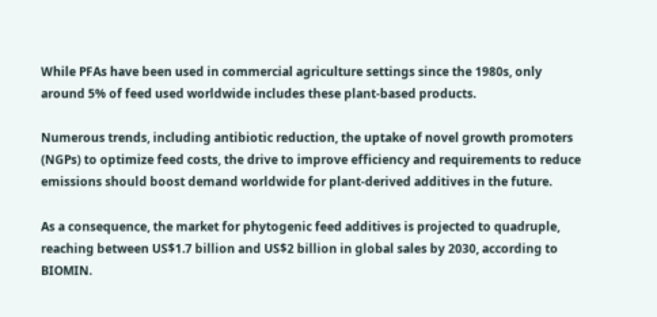While PFAs have been used in commercial agriculture settings since the 1980s, only around 5% of feed used worldwide includes these plant-based products.

Numerous trends, including antibiotic reduction, the uptake of novel growth promoters (NGPs) to optimize feed costs, the drive to improve efficiency and requirements to reduce emissions should boost demand worldwide for plant-derived additives in the future.

As a consequence, the market for phytogenic feed additives is projected to quadruple, reaching between US$1.7 billion and US$2 billion in global sales by 2030, according to BIOMIN.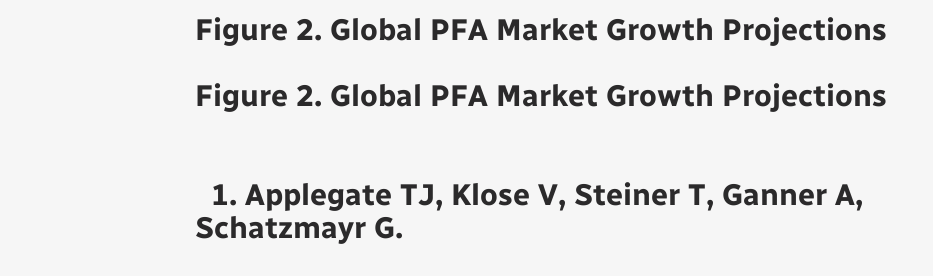Figure 2. Global PFA Market Growth Projections

Figure 2. Global PFA Market Growth Projections


  1. Applegate TJ, Klose V, Steiner T, Ganner A, Schatzmayr G.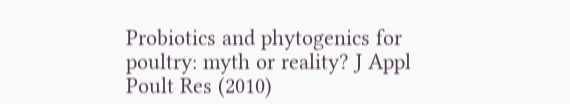Probiotics and phytogenics for poultry: myth or reality? J Appl Poult Res (2010)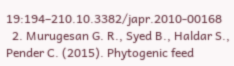19:194–210.10.3382/japr.2010-00168
  2. Murugesan G. R., Syed B., Haldar S., Pender C. (2015). Phytogenic feed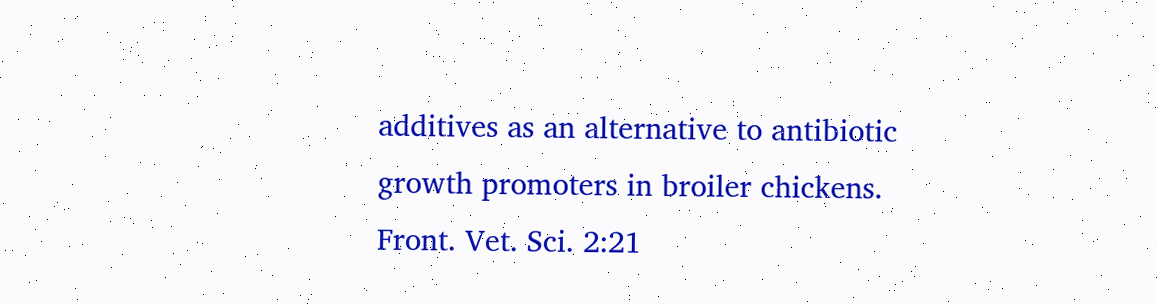additives as an alternative to antibiotic growth promoters in broiler chickens. Front. Vet. Sci. 2:21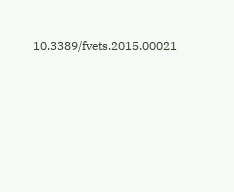10.3389/fvets.2015.00021